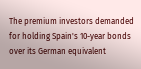The premium investors demanded for holding Spain's 10-year bonds over its German equivalent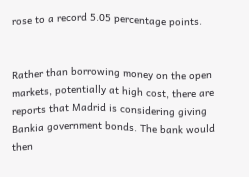rose to a record 5.05 percentage points.


Rather than borrowing money on the open markets, potentially at high cost, there are reports that Madrid is considering giving Bankia government bonds. The bank would then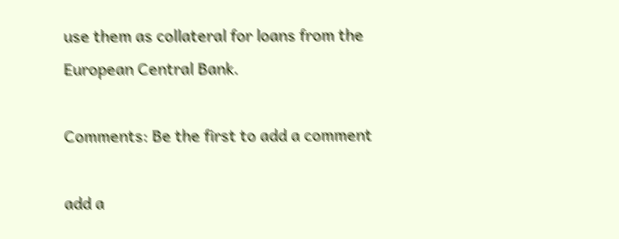use them as collateral for loans from the European Central Bank.

Comments: Be the first to add a comment

add a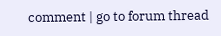comment | go to forum thread